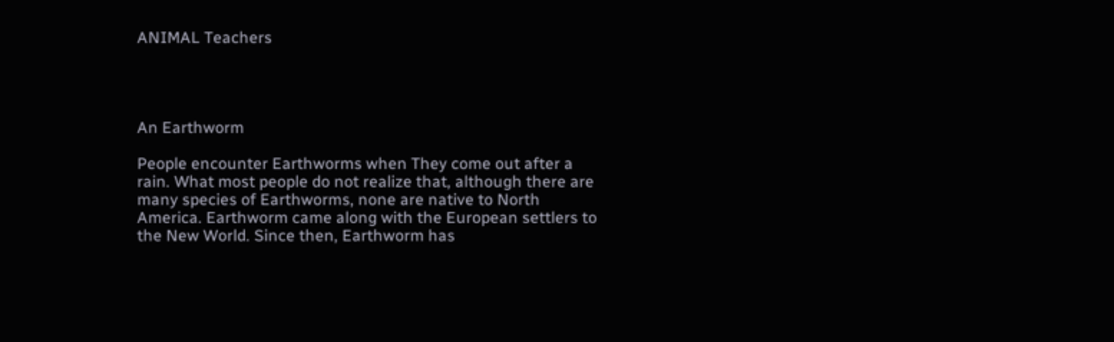ANIMAL Teachers




An Earthworm

People encounter Earthworms when They come out after a rain. What most people do not realize that, although there are many species of Earthworms, none are native to North America. Earthworm came along with the European settlers to the New World. Since then, Earthworm has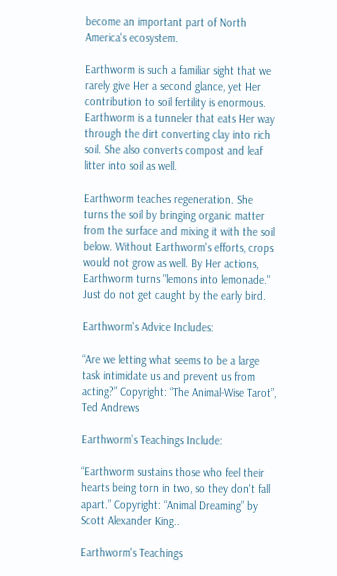become an important part of North America's ecosystem.

Earthworm is such a familiar sight that we rarely give Her a second glance, yet Her contribution to soil fertility is enormous. Earthworm is a tunneler that eats Her way through the dirt converting clay into rich soil. She also converts compost and leaf litter into soil as well.

Earthworm teaches regeneration. She turns the soil by bringing organic matter from the surface and mixing it with the soil below. Without Earthworm's efforts, crops would not grow as well. By Her actions, Earthworm turns "lemons into lemonade." Just do not get caught by the early bird.

Earthworm's Advice Includes:

“Are we letting what seems to be a large task intimidate us and prevent us from acting?” Copyright: “The Animal-Wise Tarot”, Ted Andrews

Earthworm’s Teachings Include:

“Earthworm sustains those who feel their hearts being torn in two, so they don't fall apart.” Copyright: “Animal Dreaming” by Scott Alexander King..

Earthworm's Teachings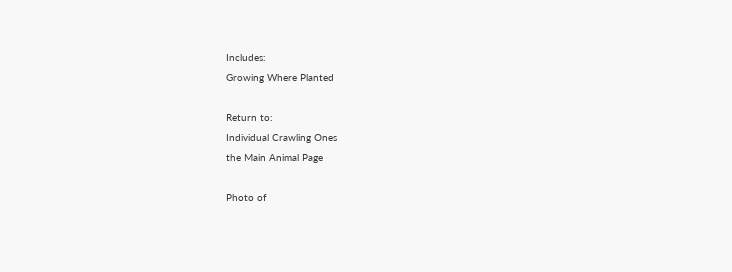Includes:
Growing Where Planted

Return to:
Individual Crawling Ones
the Main Animal Page

Photo of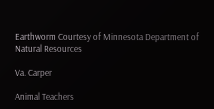Earthworm Courtesy of Minnesota Department of Natural Resources

Va. Carper

Animal Teachers